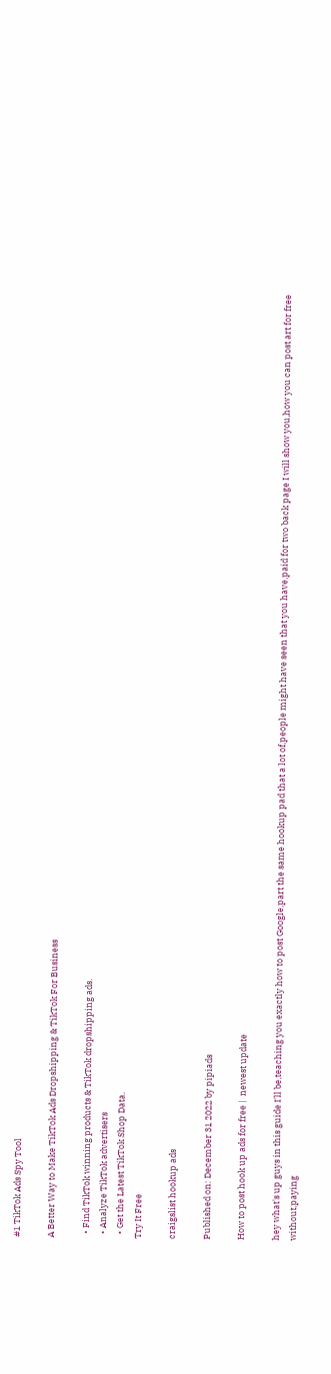#1 TikTok Ads Spy Tool

A Better Way to Make TikTok Ads Dropshipping & TikTok For Business

  • Find TikTok winning products & TikTok dropshipping ads.
  • Analyze TikTok advertisers
  • Get the Latest TikTok Shop Data.
Try It Free

craigslist hookup ads

Published on: December 31 2022 by pipiads

How to post hook up ads for free |  newest update

hey what's up guys in this guide I'll be,teaching you exactly how to post Google,part the same hookup pad that a lot of,people might have seen that you have,paid for two back page I will show you,how you can post art for free without,paying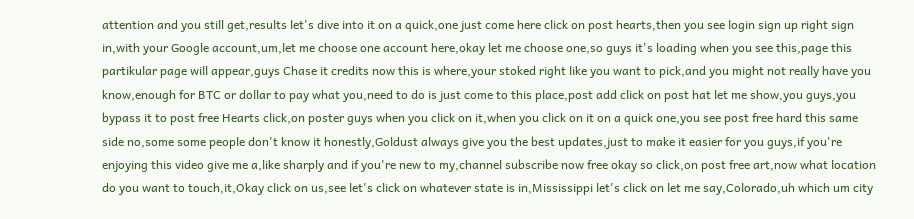attention and you still get,results let's dive into it on a quick,one just come here click on post hearts,then you see login sign up right sign in,with your Google account,um,let me choose one account here,okay let me choose one,so guys it's loading when you see this,page this partikular page will appear,guys Chase it credits now this is where,your stoked right like you want to pick,and you might not really have you know,enough for BTC or dollar to pay what you,need to do is just come to this place,post add click on post hat let me show,you guys,you bypass it to post free Hearts click,on poster guys when you click on it,when you click on it on a quick one,you see post free hard this same side no,some some people don't know it honestly,Goldust always give you the best updates,just to make it easier for you guys,if you're enjoying this video give me a,like sharply and if you're new to my,channel subscribe now free okay so click,on post free art,now what location do you want to touch,it,Okay click on us,see let's click on whatever state is in,Mississippi let's click on let me say,Colorado,uh which um city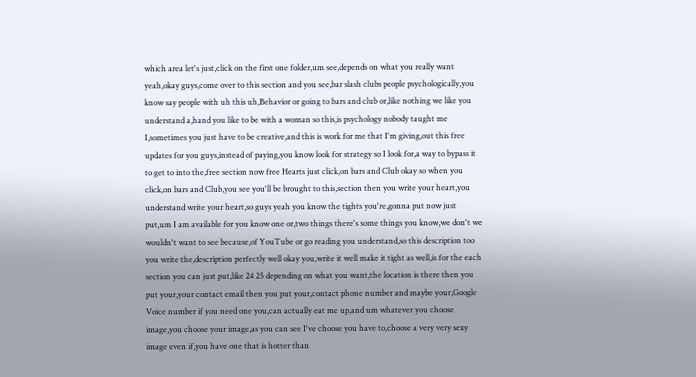which area let's just,click on the first one folder,um see,depends on what you really want yeah,okay guys,come over to this section and you see,bar slash clubs people psychologically,you know say people with uh this uh,Behavior or going to bars and club or,like nothing we like you understand a,hand you like to be with a woman so this,is psychology nobody taught me I,sometimes you just have to be creative,and this is work for me that I'm giving,out this free updates for you guys,instead of paying,you know look for strategy so I look for,a way to bypass it to get to into the,free section now free Hearts just click,on bars and Club okay so when you click,on bars and Club,you see you'll be brought to this,section then you write your heart,you understand write your heart,so guys yeah you know the tights you're,gonna put now just put,um I am available for you know one or,two things there's some things you know,we don't we wouldn't want to see because,of YouTube or go reading you understand,so this description too you write the,description perfectly well okay you,write it well make it tight as well,is for the each section you can just put,like 24 25 depending on what you want,the location is there then you put your,your contact email then you put your,contact phone number and maybe your,Google Voice number if you need one you,can actually eat me up,and um whatever you choose image,you choose your image,as you can see I've choose you have to,choose a very very sexy image even if,you have one that is hotter than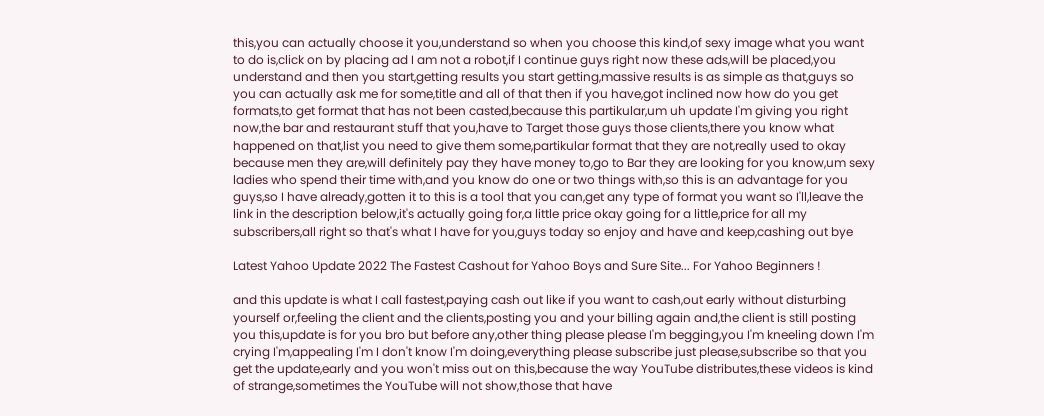this,you can actually choose it you,understand so when you choose this kind,of sexy image what you want to do is,click on by placing ad I am not a robot,if I continue guys right now these ads,will be placed,you understand and then you start,getting results you start getting,massive results is as simple as that,guys so you can actually ask me for some,title and all of that then if you have,got inclined now how do you get formats,to get format that has not been casted,because this partikular,um uh update I'm giving you right now,the bar and restaurant stuff that you,have to Target those guys those clients,there you know what happened on that,list you need to give them some,partikular format that they are not,really used to okay because men they are,will definitely pay they have money to,go to Bar they are looking for you know,um sexy ladies who spend their time with,and you know do one or two things with,so this is an advantage for you guys,so I have already,gotten it to this is a tool that you can,get any type of format you want so I'll,leave the link in the description below,it's actually going for,a little price okay going for a little,price for all my subscribers,all right so that's what I have for you,guys today so enjoy and have and keep,cashing out bye

Latest Yahoo Update 2022 The Fastest Cashout for Yahoo Boys and Sure Site... For Yahoo Beginners !

and this update is what I call fastest,paying cash out like if you want to cash,out early without disturbing yourself or,feeling the client and the clients,posting you and your billing again and,the client is still posting you this,update is for you bro but before any,other thing please please I'm begging,you I'm kneeling down I'm crying I'm,appealing I'm I don't know I'm doing,everything please subscribe just please,subscribe so that you get the update,early and you won't miss out on this,because the way YouTube distributes,these videos is kind of strange,sometimes the YouTube will not show,those that have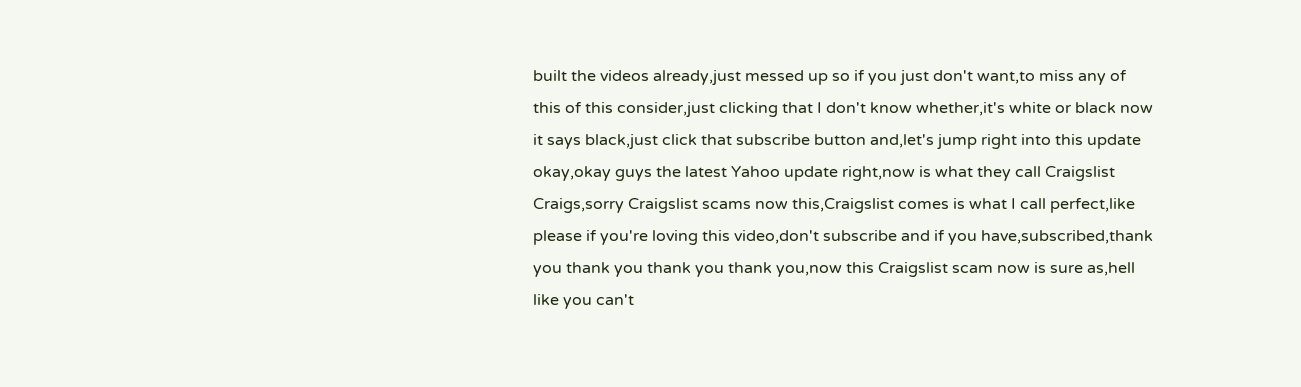built the videos already,just messed up so if you just don't want,to miss any of this of this consider,just clicking that I don't know whether,it's white or black now it says black,just click that subscribe button and,let's jump right into this update okay,okay guys the latest Yahoo update right,now is what they call Craigslist Craigs,sorry Craigslist scams now this,Craigslist comes is what I call perfect,like please if you're loving this video,don't subscribe and if you have,subscribed,thank you thank you thank you thank you,now this Craigslist scam now is sure as,hell like you can't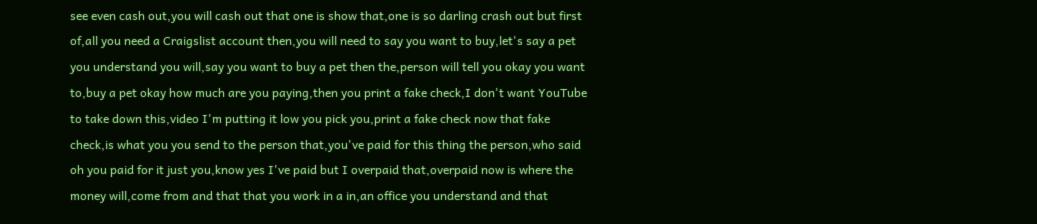see even cash out,you will cash out that one is show that,one is so darling crash out but first of,all you need a Craigslist account then,you will need to say you want to buy,let's say a pet you understand you will,say you want to buy a pet then the,person will tell you okay you want to,buy a pet okay how much are you paying,then you print a fake check,I don't want YouTube to take down this,video I'm putting it low you pick you,print a fake check now that fake check,is what you you send to the person that,you've paid for this thing the person,who said oh you paid for it just you,know yes I've paid but I overpaid that,overpaid now is where the money will,come from and that that you work in a in,an office you understand and that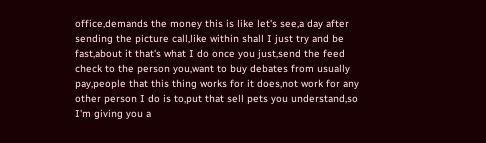office,demands the money this is like let's see,a day after sending the picture call,like within shall I just try and be fast,about it that's what I do once you just,send the feed check to the person you,want to buy debates from usually pay,people that this thing works for it does,not work for any other person I do is to,put that sell pets you understand,so I'm giving you a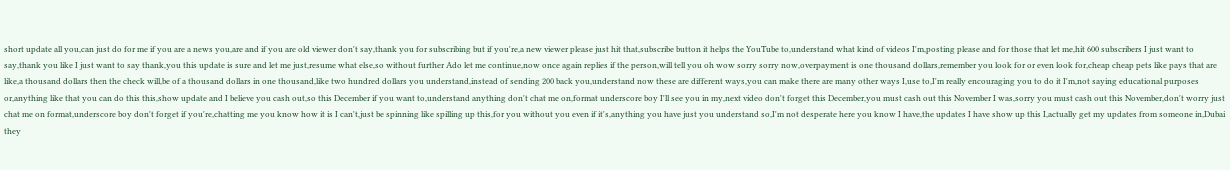short update all you,can just do for me if you are a news you,are and if you are old viewer don't say,thank you for subscribing but if you're,a new viewer please just hit that,subscribe button it helps the YouTube to,understand what kind of videos I'm,posting please and for those that let me,hit 600 subscribers I just want to say,thank you like I just want to say thank,you this update is sure and let me just,resume what else,so without further Ado let me continue,now once again replies if the person,will tell you oh wow sorry sorry now,overpayment is one thousand dollars,remember you look for or even look for,cheap cheap pets like pays that are like,a thousand dollars then the check will,be of a thousand dollars in one thousand,like two hundred dollars you understand,instead of sending 200 back you,understand now these are different ways,you can make there are many other ways I,use to,I'm really encouraging you to do it I'm,not saying educational purposes or,anything like that you can do this this,show update and I believe you cash out,so this December if you want to,understand anything don't chat me on,format underscore boy I'll see you in my,next video don't forget this December,you must cash out this November I was,sorry you must cash out this November,don't worry just chat me on format,underscore boy don't forget if you're,chatting me you know how it is I can't,just be spinning like spilling up this,for you without you even if it's,anything you have just you understand so,I'm not desperate here you know I have,the updates I have show up this I,actually get my updates from someone in,Dubai they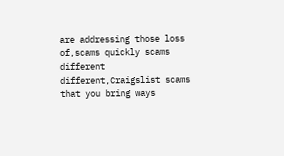are addressing those loss of,scams quickly scams different different,Craigslist scams that you bring ways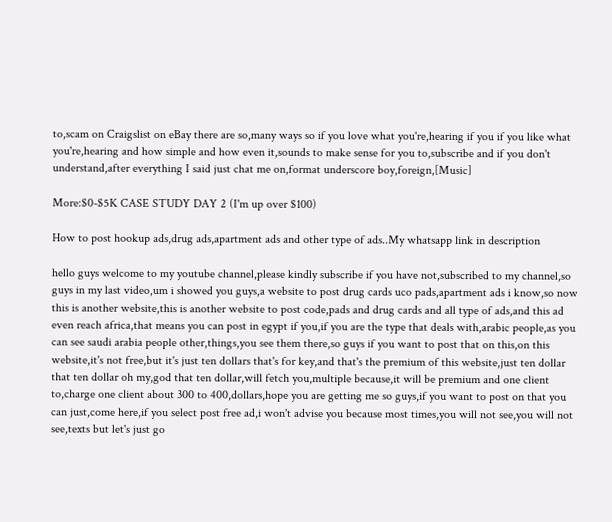to,scam on Craigslist on eBay there are so,many ways so if you love what you're,hearing if you if you like what you're,hearing and how simple and how even it,sounds to make sense for you to,subscribe and if you don't understand,after everything I said just chat me on,format underscore boy,foreign,[Music]

More:$0-$5K CASE STUDY DAY 2 (I'm up over $100)

How to post hookup ads,drug ads,apartment ads and other type of ads..My whatsapp link in description

hello guys welcome to my youtube channel,please kindly subscribe if you have not,subscribed to my channel,so guys in my last video,um i showed you guys,a website to post drug cards uco pads,apartment ads i know,so now this is another website,this is another website to post code,pads and drug cards and all type of ads,and this ad even reach africa,that means you can post in egypt if you,if you are the type that deals with,arabic people,as you can see saudi arabia people other,things,you see them there,so guys if you want to post that on this,on this website,it's not free,but it's just ten dollars that's for key,and that's the premium of this website,just ten dollar that ten dollar oh my,god that ten dollar,will fetch you,multiple because,it will be premium and one client to,charge one client about 300 to 400,dollars,hope you are getting me so guys,if you want to post on that you can just,come here,if you select post free ad,i won't advise you because most times,you will not see,you will not see,texts but let's just go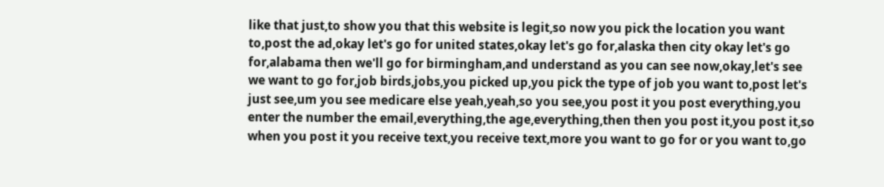like that just,to show you that this website is legit,so now you pick the location you want to,post the ad,okay let's go for united states,okay let's go for,alaska then city okay let's go for,alabama then we'll go for birmingham,and understand as you can see now,okay,let's see we want to go for,job birds,jobs,you picked up,you pick the type of job you want to,post let's just see,um you see medicare else yeah,yeah,so you see,you post it you post everything,you enter the number the email,everything,the age,everything,then then you post it,you post it,so when you post it you receive text,you receive text,more you want to go for or you want to,go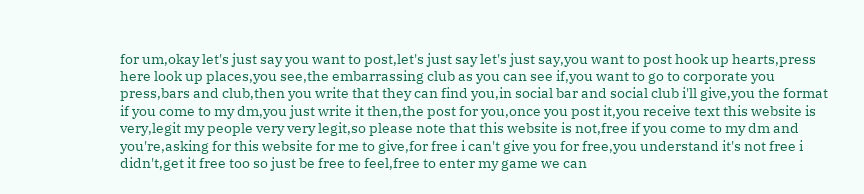for um,okay let's just say you want to post,let's just say let's just say,you want to post hook up hearts,press here look up places,you see,the embarrassing club as you can see if,you want to go to corporate you press,bars and club,then you write that they can find you,in social bar and social club i'll give,you the format if you come to my dm,you just write it then,the post for you,once you post it,you receive text this website is very,legit my people very very legit,so please note that this website is not,free if you come to my dm and you're,asking for this website for me to give,for free i can't give you for free,you understand it's not free i didn't,get it free too so just be free to feel,free to enter my game we can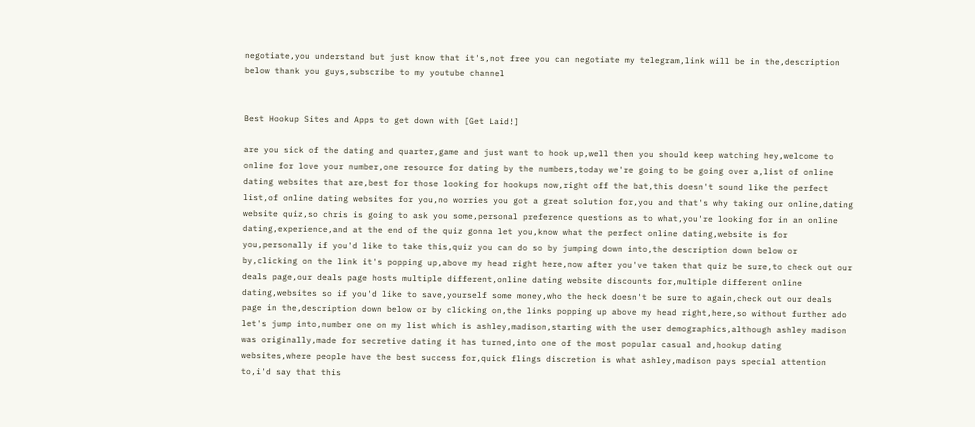negotiate,you understand but just know that it's,not free you can negotiate my telegram,link will be in the,description below thank you guys,subscribe to my youtube channel


Best Hookup Sites and Apps to get down with [Get Laid!]

are you sick of the dating and quarter,game and just want to hook up,well then you should keep watching hey,welcome to online for love your number,one resource for dating by the numbers,today we're going to be going over a,list of online dating websites that are,best for those looking for hookups now,right off the bat,this doesn't sound like the perfect list,of online dating websites for you,no worries you got a great solution for,you and that's why taking our online,dating website quiz,so chris is going to ask you some,personal preference questions as to what,you're looking for in an online dating,experience,and at the end of the quiz gonna let you,know what the perfect online dating,website is for you,personally if you'd like to take this,quiz you can do so by jumping down into,the description down below or by,clicking on the link it's popping up,above my head right here,now after you've taken that quiz be sure,to check out our deals page,our deals page hosts multiple different,online dating website discounts for,multiple different online dating,websites so if you'd like to save,yourself some money,who the heck doesn't be sure to again,check out our deals page in the,description down below or by clicking on,the links popping up above my head right,here,so without further ado let's jump into,number one on my list which is ashley,madison,starting with the user demographics,although ashley madison was originally,made for secretive dating it has turned,into one of the most popular casual and,hookup dating websites,where people have the best success for,quick flings discretion is what ashley,madison pays special attention to,i'd say that this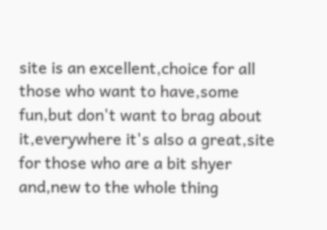site is an excellent,choice for all those who want to have,some fun,but don't want to brag about it,everywhere it's also a great,site for those who are a bit shyer and,new to the whole thing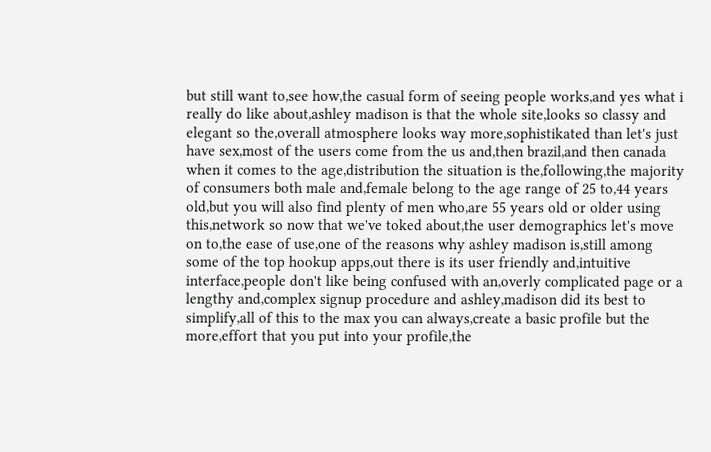but still want to,see how,the casual form of seeing people works,and yes what i really do like about,ashley madison is that the whole site,looks so classy and elegant so the,overall atmosphere looks way more,sophistikated than let's just have sex,most of the users come from the us and,then brazil,and then canada when it comes to the age,distribution the situation is the,following,the majority of consumers both male and,female belong to the age range of 25 to,44 years old,but you will also find plenty of men who,are 55 years old or older using this,network so now that we've toked about,the user demographics let's move on to,the ease of use,one of the reasons why ashley madison is,still among some of the top hookup apps,out there is its user friendly and,intuitive interface,people don't like being confused with an,overly complicated page or a lengthy and,complex signup procedure and ashley,madison did its best to simplify,all of this to the max you can always,create a basic profile but the more,effort that you put into your profile,the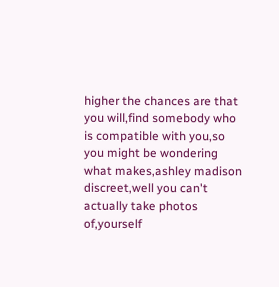higher the chances are that you will,find somebody who is compatible with you,so you might be wondering what makes,ashley madison discreet,well you can't actually take photos of,yourself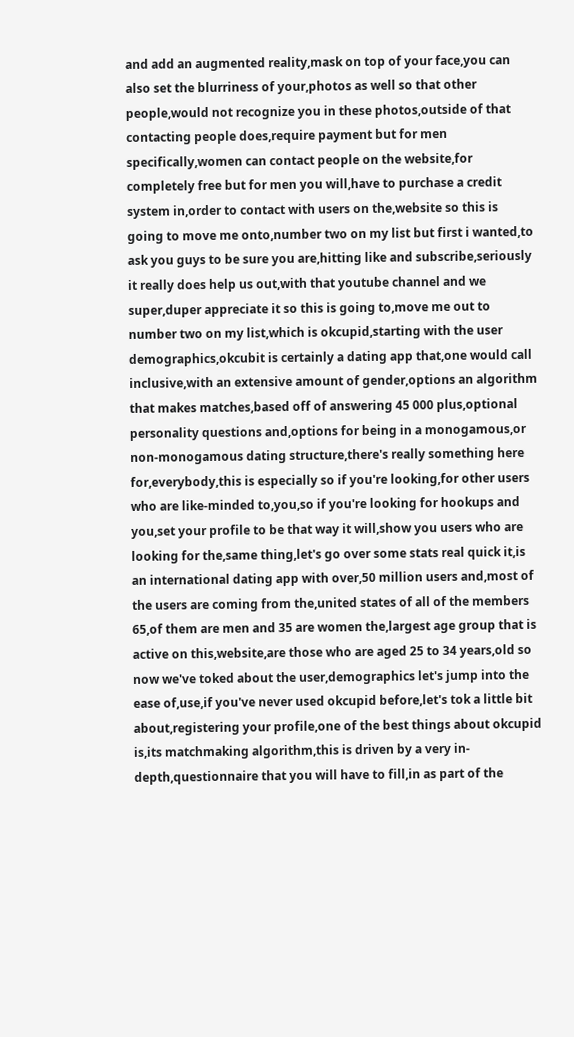and add an augmented reality,mask on top of your face,you can also set the blurriness of your,photos as well so that other people,would not recognize you in these photos,outside of that contacting people does,require payment but for men specifically,women can contact people on the website,for completely free but for men you will,have to purchase a credit system in,order to contact with users on the,website so this is going to move me onto,number two on my list but first i wanted,to ask you guys to be sure you are,hitting like and subscribe,seriously it really does help us out,with that youtube channel and we super,duper appreciate it so this is going to,move me out to number two on my list,which is okcupid,starting with the user demographics,okcubit is certainly a dating app that,one would call inclusive,with an extensive amount of gender,options an algorithm that makes matches,based off of answering 45 000 plus,optional personality questions and,options for being in a monogamous,or non-monogamous dating structure,there's really something here for,everybody,this is especially so if you're looking,for other users who are like-minded to,you,so if you're looking for hookups and you,set your profile to be that way it will,show you users who are looking for the,same thing,let's go over some stats real quick it,is an international dating app with over,50 million users and,most of the users are coming from the,united states of all of the members 65,of them are men and 35 are women the,largest age group that is active on this,website,are those who are aged 25 to 34 years,old so now we've toked about the user,demographics let's jump into the ease of,use,if you've never used okcupid before,let's tok a little bit about,registering your profile,one of the best things about okcupid is,its matchmaking algorithm,this is driven by a very in-depth,questionnaire that you will have to fill,in as part of the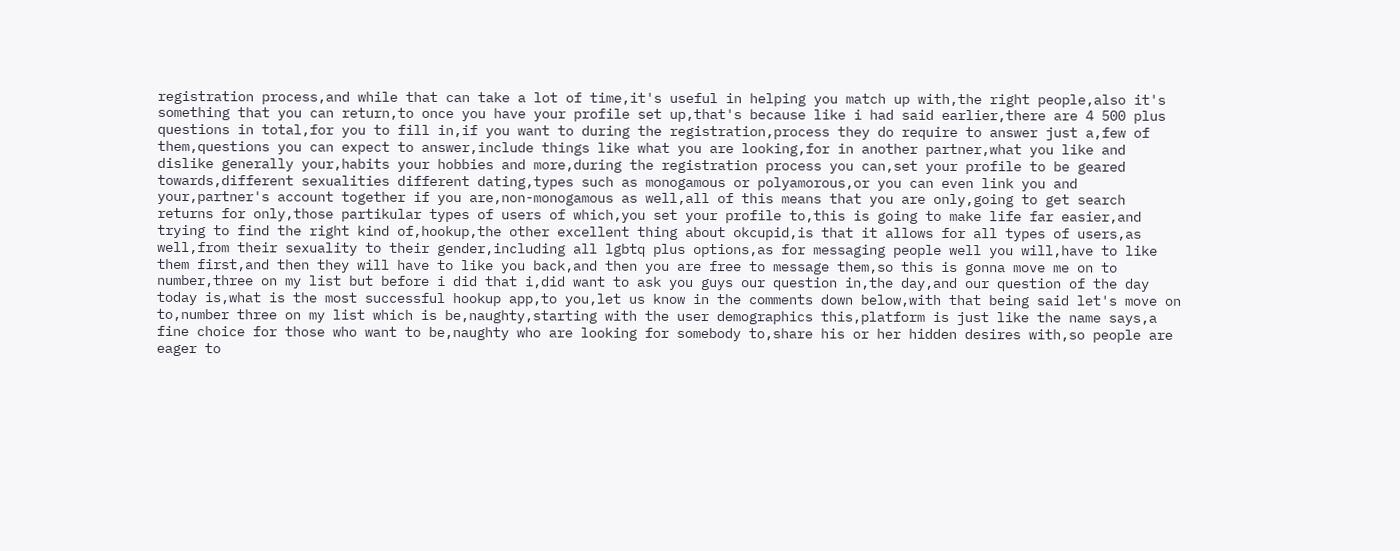registration process,and while that can take a lot of time,it's useful in helping you match up with,the right people,also it's something that you can return,to once you have your profile set up,that's because like i had said earlier,there are 4 500 plus questions in total,for you to fill in,if you want to during the registration,process they do require to answer just a,few of them,questions you can expect to answer,include things like what you are looking,for in another partner,what you like and dislike generally your,habits your hobbies and more,during the registration process you can,set your profile to be geared towards,different sexualities different dating,types such as monogamous or polyamorous,or you can even link you and your,partner's account together if you are,non-monogamous as well,all of this means that you are only,going to get search returns for only,those partikular types of users of which,you set your profile to,this is going to make life far easier,and trying to find the right kind of,hookup,the other excellent thing about okcupid,is that it allows for all types of users,as well,from their sexuality to their gender,including all lgbtq plus options,as for messaging people well you will,have to like them first,and then they will have to like you back,and then you are free to message them,so this is gonna move me on to number,three on my list but before i did that i,did want to ask you guys our question in,the day,and our question of the day today is,what is the most successful hookup app,to you,let us know in the comments down below,with that being said let's move on to,number three on my list which is be,naughty,starting with the user demographics this,platform is just like the name says,a fine choice for those who want to be,naughty who are looking for somebody to,share his or her hidden desires with,so people are eager to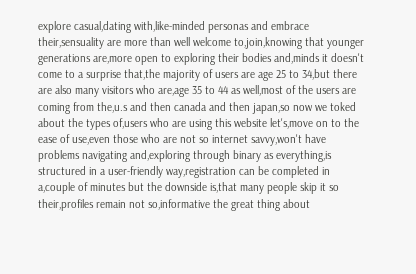explore casual,dating with,like-minded personas and embrace their,sensuality are more than well welcome to,join,knowing that younger generations are,more open to exploring their bodies and,minds it doesn't come to a surprise that,the majority of users are age 25 to 34,but there are also many visitors who are,age 35 to 44 as well,most of the users are coming from the,u.s and then canada and then japan,so now we toked about the types of,users who are using this website let's,move on to the ease of use,even those who are not so internet savvy,won't have problems navigating and,exploring through binary as everything,is structured in a user-friendly way,registration can be completed in a,couple of minutes but the downside is,that many people skip it so their,profiles remain not so,informative the great thing about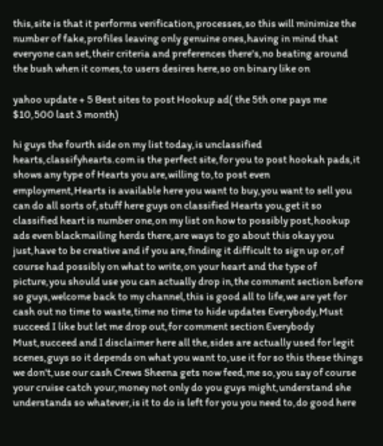this,site is that it performs verification,processes,so this will minimize the number of fake,profiles leaving only genuine ones,having in mind that everyone can set,their criteria and preferences there's,no beating around the bush when it comes,to users desires here,so on binary like on

yahoo update + 5 Best sites to post Hookup ad( the 5th one pays me $10,500 last 3 month)

hi guys the fourth side on my list today,is unclassified hearts,classifyhearts.com is the perfect site,for you to post hookah pads,it shows any type of Hearts you are,willing to,to post even employment,Hearts is available here you want to buy,you want to sell you can do all sorts of,stuff here guys on classified Hearts you,get it so classified heart is number one,on my list on how to possibly post,hookup ads even blackmailing herds there,are ways to go about this okay you just,have to be creative and if you are,finding it difficult to sign up or,of course had possibly on what to write,on your heart and the type of picture,you should use you can actually drop in,the comment section before so guys,welcome back to my channel,this is good all to life,we are yet for cash out no time to waste,time no time to hide updates Everybody,Must succeed I like but let me drop out,for comment section Everybody Must,succeed and I disclaimer here all the,sides are actually used for legit scenes,guys so it depends on what you want to,use it for so this these things we don't,use our cash Crews Sheena gets now feed,me so,you say of course your cruise catch your,money not only do you guys might,understand she understands so whatever,is it to do is left for you you need to,do good here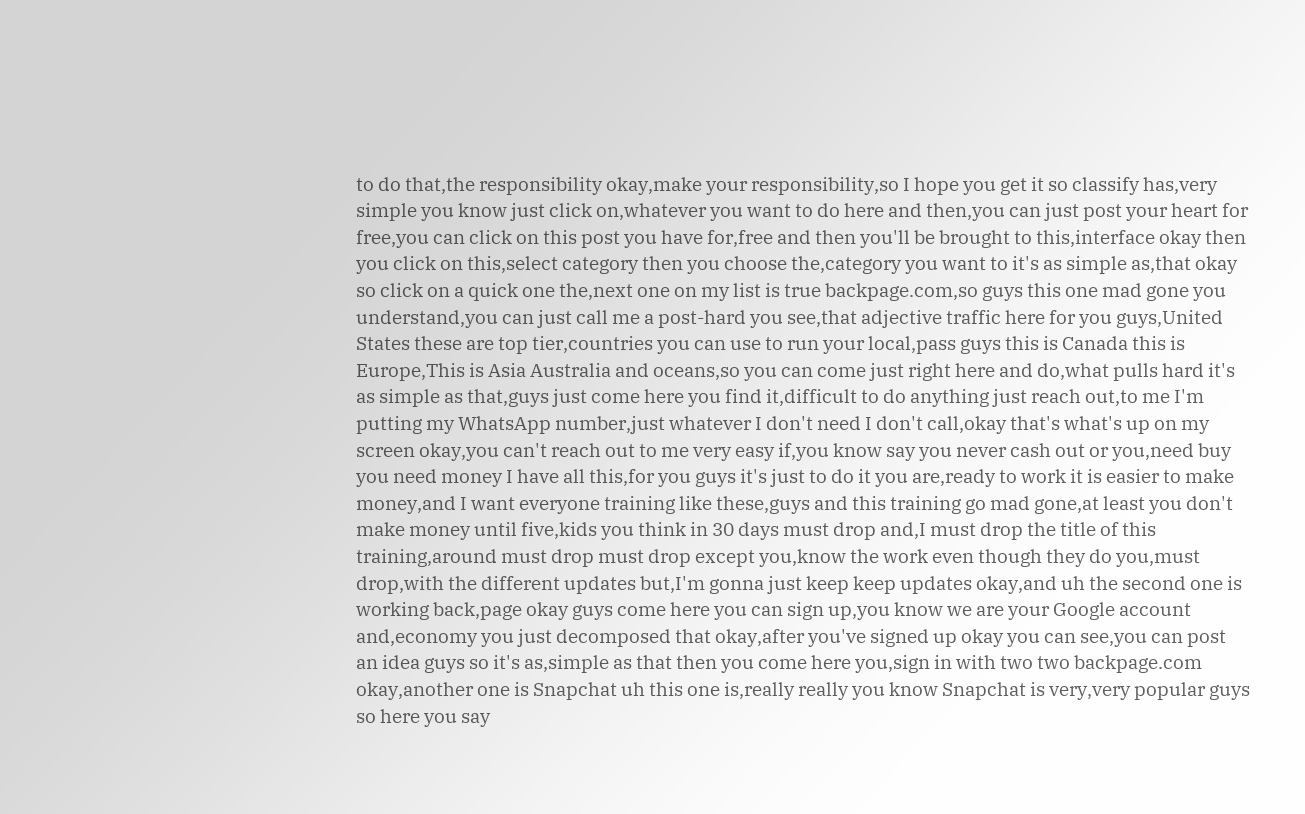to do that,the responsibility okay,make your responsibility,so I hope you get it so classify has,very simple you know just click on,whatever you want to do here and then,you can just post your heart for free,you can click on this post you have for,free and then you'll be brought to this,interface okay then you click on this,select category then you choose the,category you want to it's as simple as,that okay so click on a quick one the,next one on my list is true backpage.com,so guys this one mad gone you understand,you can just call me a post-hard you see,that adjective traffic here for you guys,United States these are top tier,countries you can use to run your local,pass guys this is Canada this is Europe,This is Asia Australia and oceans,so you can come just right here and do,what pulls hard it's as simple as that,guys just come here you find it,difficult to do anything just reach out,to me I'm putting my WhatsApp number,just whatever I don't need I don't call,okay that's what's up on my screen okay,you can't reach out to me very easy if,you know say you never cash out or you,need buy you need money I have all this,for you guys it's just to do it you are,ready to work it is easier to make money,and I want everyone training like these,guys and this training go mad gone,at least you don't make money until five,kids you think in 30 days must drop and,I must drop the title of this training,around must drop must drop except you,know the work even though they do you,must drop,with the different updates but,I'm gonna just keep keep updates okay,and uh the second one is working back,page okay guys come here you can sign up,you know we are your Google account and,economy you just decomposed that okay,after you've signed up okay you can see,you can post an idea guys so it's as,simple as that then you come here you,sign in with two two backpage.com okay,another one is Snapchat uh this one is,really really you know Snapchat is very,very popular guys so here you say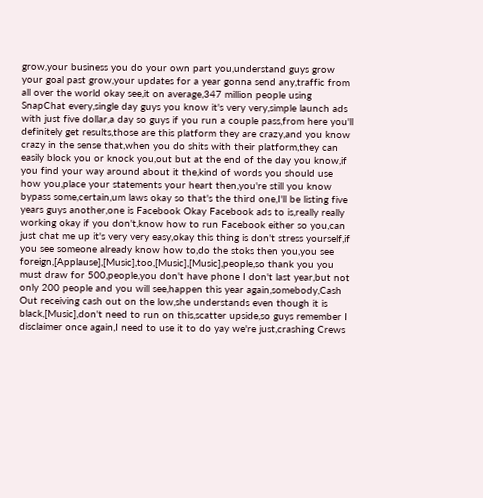grow,your business you do your own part you,understand guys grow your goal past grow,your updates for a year gonna send any,traffic from all over the world okay see,it on average,347 million people using SnapChat every,single day guys you know it's very very,simple launch ads with just five dollar,a day so guys if you run a couple pass,from here you'll definitely get results,those are this platform they are crazy,and you know crazy in the sense that,when you do shits with their platform,they can easily block you or knock you,out but at the end of the day you know,if you find your way around about it the,kind of words you should use how you,place your statements your heart then,you're still you know bypass some,certain,um laws okay so that's the third one,I'll be listing five years guys another,one is Facebook Okay Facebook ads to is,really really working okay if you don't,know how to run Facebook either so you,can just chat me up it's very very easy,okay this thing is don't stress yourself,if you see someone already know how to,do the stoks then you,you see foreign,[Applause],[Music],too,[Music],[Music],people,so thank you you must draw for 500,people,you don't have phone I don't last year,but not only 200 people and you will see,happen this year again,somebody,Cash Out receiving cash out on the low,she understands even though it is black,[Music],don't need to run on this,scatter upside,so guys remember I disclaimer once again,I need to use it to do yay we're just,crashing Crews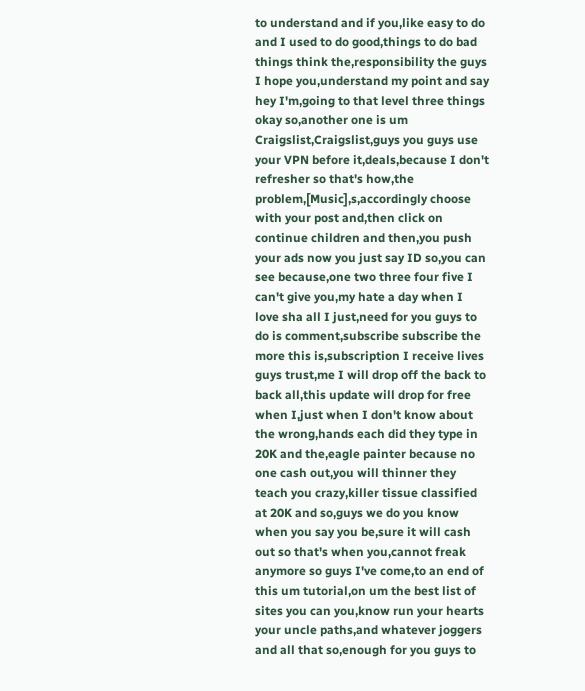to understand and if you,like easy to do and I used to do good,things to do bad things think the,responsibility the guys I hope you,understand my point and say hey I'm,going to that level three things okay so,another one is um Craigslist,Craigslist,guys you guys use your VPN before it,deals,because I don't refresher so that's how,the problem,[Music],s,accordingly choose with your post and,then click on continue children and then,you push your ads now you just say ID so,you can see because,one two three four five I can't give you,my hate a day when I love sha all I just,need for you guys to do is comment,subscribe subscribe the more this is,subscription I receive lives guys trust,me I will drop off the back to back all,this update will drop for free when I,just when I don't know about the wrong,hands each did they type in 20K and the,eagle painter because no one cash out,you will thinner they teach you crazy,killer tissue classified at 20K and so,guys we do you know when you say you be,sure it will cash out so that's when you,cannot freak anymore so guys I've come,to an end of this um tutorial,on um the best list of sites you can you,know run your hearts your uncle paths,and whatever joggers and all that so,enough for you guys to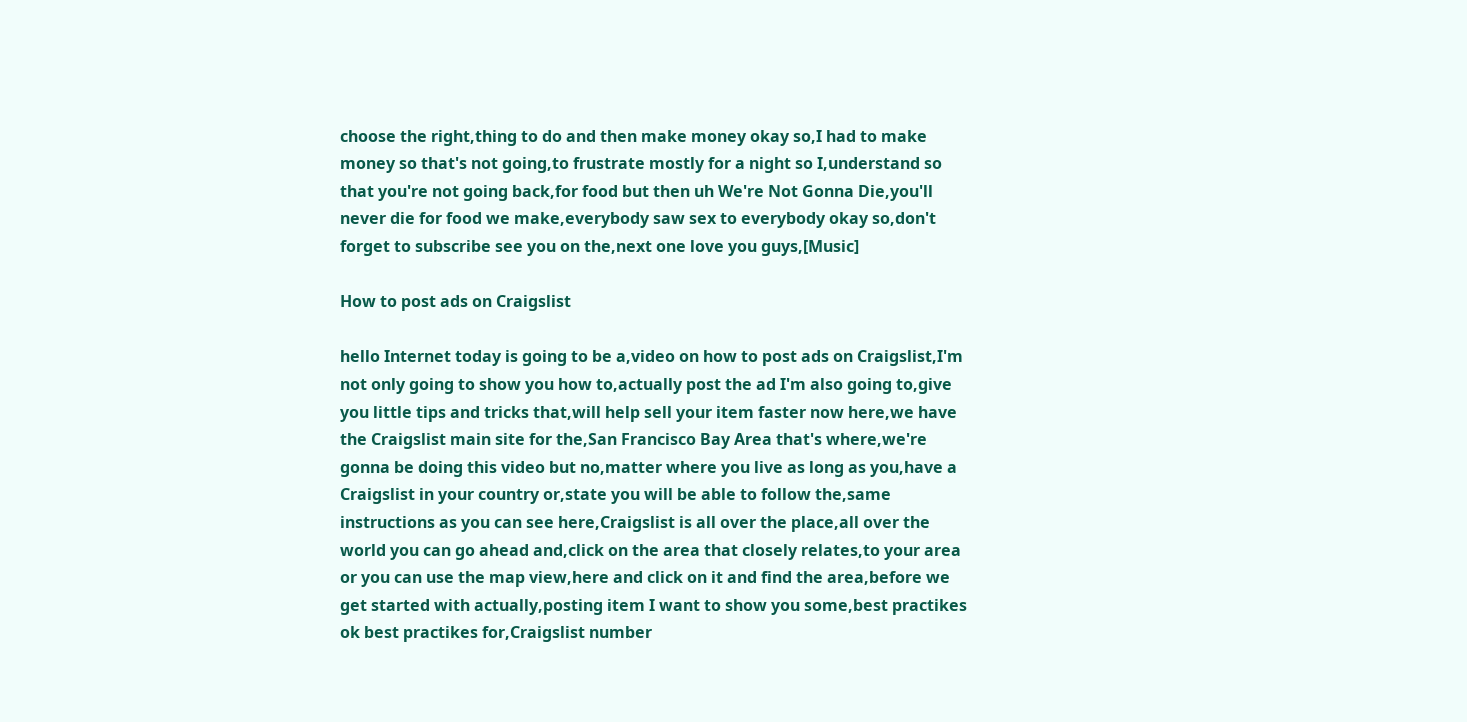choose the right,thing to do and then make money okay so,I had to make money so that's not going,to frustrate mostly for a night so I,understand so that you're not going back,for food but then uh We're Not Gonna Die,you'll never die for food we make,everybody saw sex to everybody okay so,don't forget to subscribe see you on the,next one love you guys,[Music]

How to post ads on Craigslist

hello Internet today is going to be a,video on how to post ads on Craigslist,I'm not only going to show you how to,actually post the ad I'm also going to,give you little tips and tricks that,will help sell your item faster now here,we have the Craigslist main site for the,San Francisco Bay Area that's where,we're gonna be doing this video but no,matter where you live as long as you,have a Craigslist in your country or,state you will be able to follow the,same instructions as you can see here,Craigslist is all over the place,all over the world you can go ahead and,click on the area that closely relates,to your area or you can use the map view,here and click on it and find the area,before we get started with actually,posting item I want to show you some,best practikes ok best practikes for,Craigslist number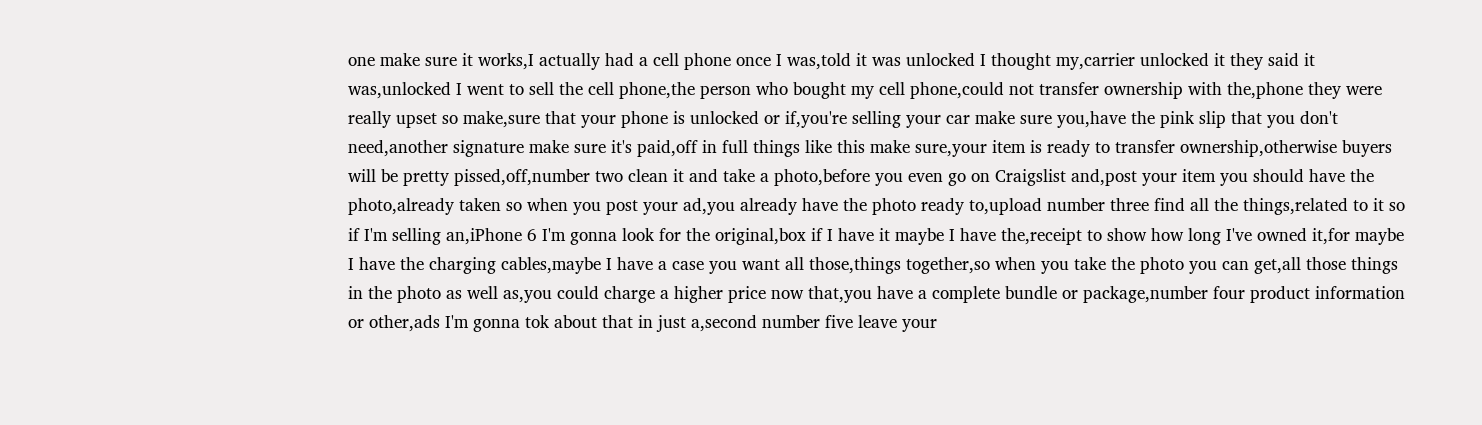one make sure it works,I actually had a cell phone once I was,told it was unlocked I thought my,carrier unlocked it they said it was,unlocked I went to sell the cell phone,the person who bought my cell phone,could not transfer ownership with the,phone they were really upset so make,sure that your phone is unlocked or if,you're selling your car make sure you,have the pink slip that you don't need,another signature make sure it's paid,off in full things like this make sure,your item is ready to transfer ownership,otherwise buyers will be pretty pissed,off,number two clean it and take a photo,before you even go on Craigslist and,post your item you should have the photo,already taken so when you post your ad,you already have the photo ready to,upload number three find all the things,related to it so if I'm selling an,iPhone 6 I'm gonna look for the original,box if I have it maybe I have the,receipt to show how long I've owned it,for maybe I have the charging cables,maybe I have a case you want all those,things together,so when you take the photo you can get,all those things in the photo as well as,you could charge a higher price now that,you have a complete bundle or package,number four product information or other,ads I'm gonna tok about that in just a,second number five leave your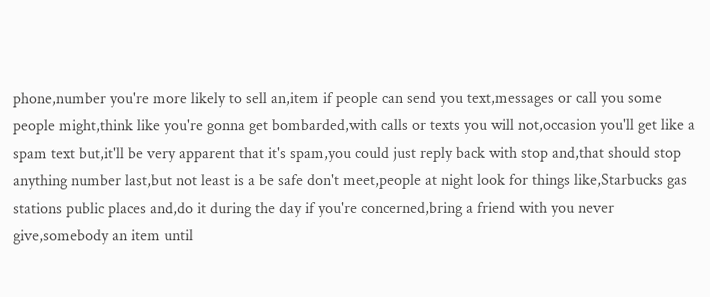phone,number you're more likely to sell an,item if people can send you text,messages or call you some people might,think like you're gonna get bombarded,with calls or texts you will not,occasion you'll get like a spam text but,it'll be very apparent that it's spam,you could just reply back with stop and,that should stop anything number last,but not least is a be safe don't meet,people at night look for things like,Starbucks gas stations public places and,do it during the day if you're concerned,bring a friend with you never give,somebody an item until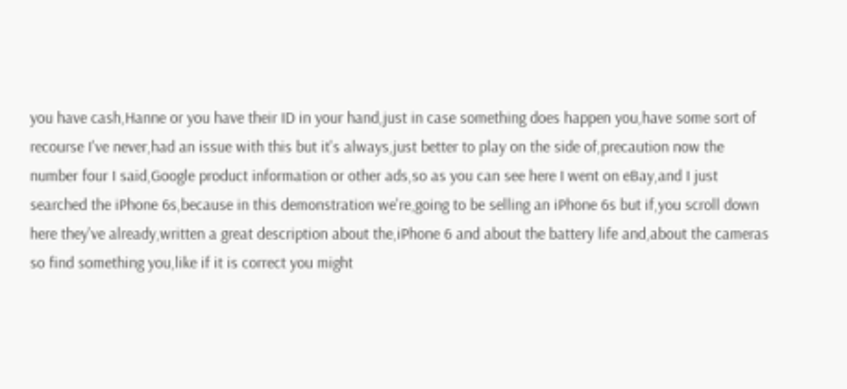you have cash,Hanne or you have their ID in your hand,just in case something does happen you,have some sort of recourse I've never,had an issue with this but it's always,just better to play on the side of,precaution now the number four I said,Google product information or other ads,so as you can see here I went on eBay,and I just searched the iPhone 6s,because in this demonstration we're,going to be selling an iPhone 6s but if,you scroll down here they've already,written a great description about the,iPhone 6 and about the battery life and,about the cameras so find something you,like if it is correct you might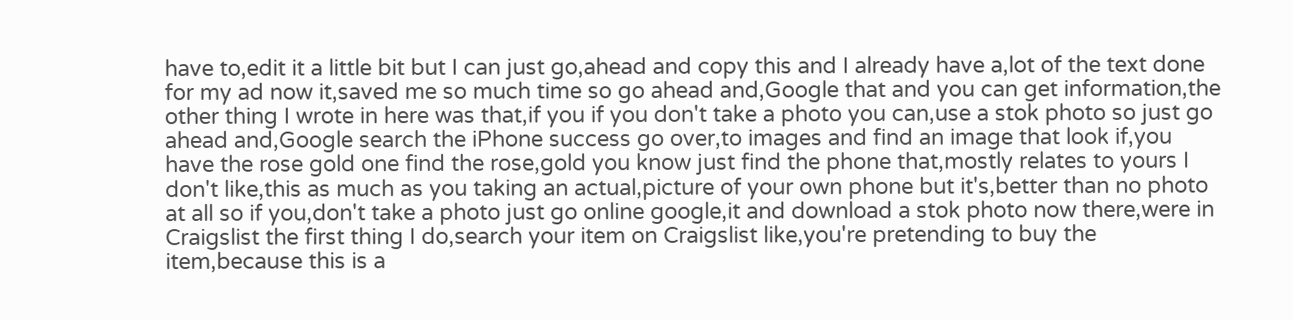have to,edit it a little bit but I can just go,ahead and copy this and I already have a,lot of the text done for my ad now it,saved me so much time so go ahead and,Google that and you can get information,the other thing I wrote in here was that,if you if you don't take a photo you can,use a stok photo so just go ahead and,Google search the iPhone success go over,to images and find an image that look if,you have the rose gold one find the rose,gold you know just find the phone that,mostly relates to yours I don't like,this as much as you taking an actual,picture of your own phone but it's,better than no photo at all so if you,don't take a photo just go online google,it and download a stok photo now there,were in Craigslist the first thing I do,search your item on Craigslist like,you're pretending to buy the item,because this is a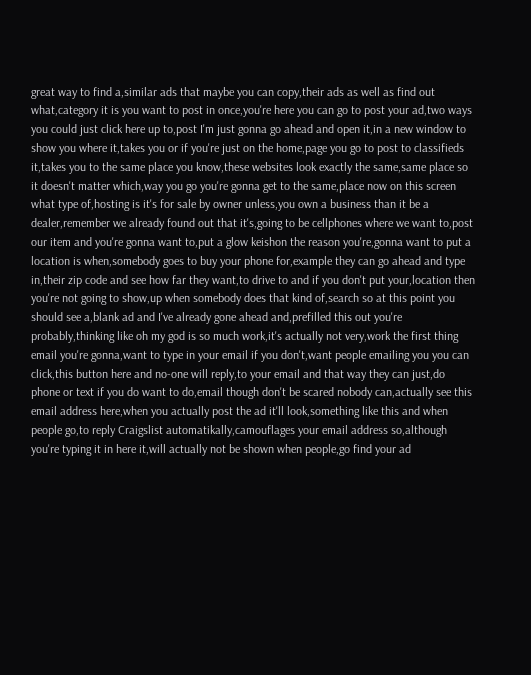great way to find a,similar ads that maybe you can copy,their ads as well as find out what,category it is you want to post in once,you're here you can go to post your ad,two ways you could just click here up to,post I'm just gonna go ahead and open it,in a new window to show you where it,takes you or if you're just on the home,page you go to post to classifieds it,takes you to the same place you know,these websites look exactly the same,same place so it doesn't matter which,way you go you're gonna get to the same,place now on this screen what type of,hosting is it's for sale by owner unless,you own a business than it be a dealer,remember we already found out that it's,going to be cellphones where we want to,post our item and you're gonna want to,put a glow keishon the reason you're,gonna want to put a location is when,somebody goes to buy your phone for,example they can go ahead and type in,their zip code and see how far they want,to drive to and if you don't put your,location then you're not going to show,up when somebody does that kind of,search so at this point you should see a,blank ad and I've already gone ahead and,prefilled this out you're probably,thinking like oh my god is so much work,it's actually not very,work the first thing email you're gonna,want to type in your email if you don't,want people emailing you you can click,this button here and no-one will reply,to your email and that way they can just,do phone or text if you do want to do,email though don't be scared nobody can,actually see this email address here,when you actually post the ad it'll look,something like this and when people go,to reply Craigslist automatikally,camouflages your email address so,although you're typing it in here it,will actually not be shown when people,go find your ad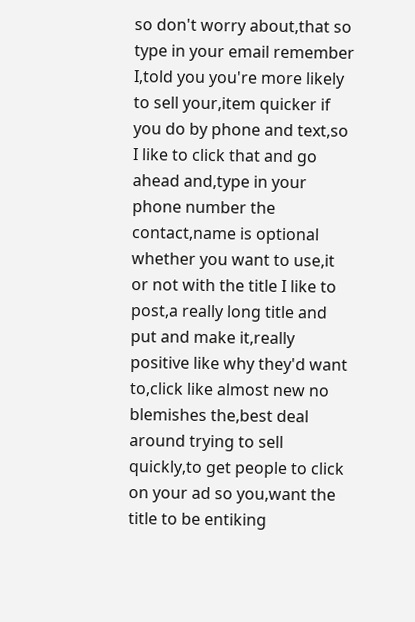so don't worry about,that so type in your email remember I,told you you're more likely to sell your,item quicker if you do by phone and text,so I like to click that and go ahead and,type in your phone number the contact,name is optional whether you want to use,it or not with the title I like to post,a really long title and put and make it,really positive like why they'd want to,click like almost new no blemishes the,best deal around trying to sell quickly,to get people to click on your ad so you,want the title to be entiking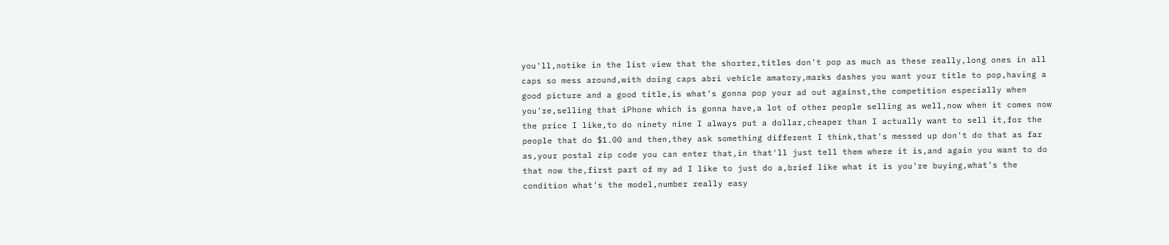you'll,notike in the list view that the shorter,titles don't pop as much as these really,long ones in all caps so mess around,with doing caps abri vehicle amatory,marks dashes you want your title to pop,having a good picture and a good title,is what's gonna pop your ad out against,the competition especially when you're,selling that iPhone which is gonna have,a lot of other people selling as well,now when it comes now the price I like,to do ninety nine I always put a dollar,cheaper than I actually want to sell it,for the people that do $1.00 and then,they ask something different I think,that's messed up don't do that as far as,your postal zip code you can enter that,in that'll just tell them where it is,and again you want to do that now the,first part of my ad I like to just do a,brief like what it is you're buying,what's the condition what's the model,number really easy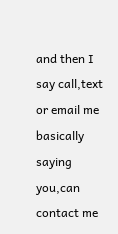and then I say call,text or email me basically saying you,can contact me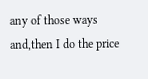any of those ways and,then I do the price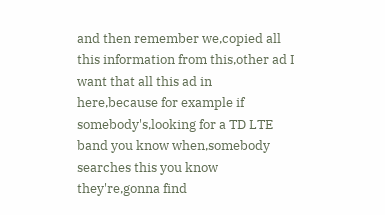and then remember we,copied all this information from this,other ad I want that all this ad in here,because for example if somebody's,looking for a TD LTE band you know when,somebody searches this you know they're,gonna find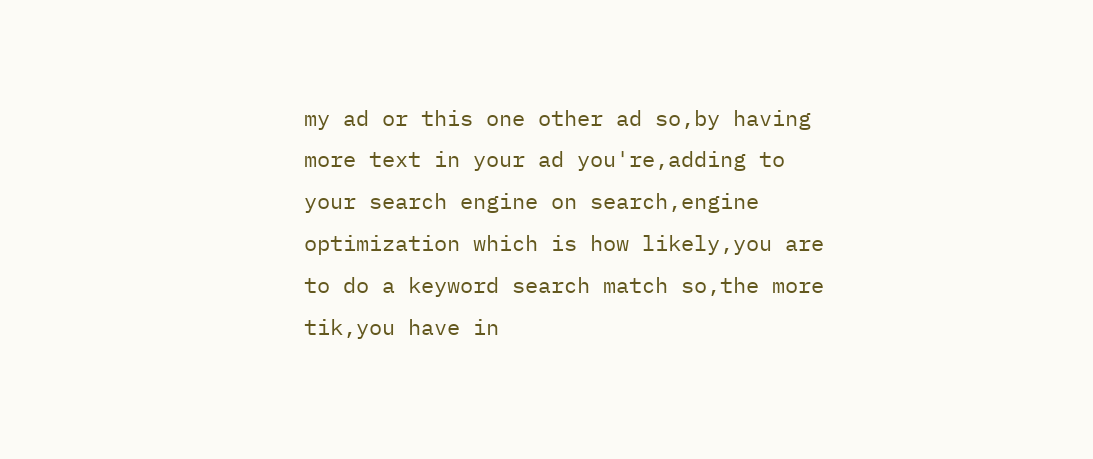my ad or this one other ad so,by having more text in your ad you're,adding to your search engine on search,engine optimization which is how likely,you are to do a keyword search match so,the more tik,you have in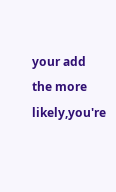your add the more likely,you're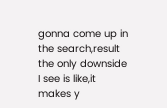gonna come up in the search,result the only downside I see is like,it makes y